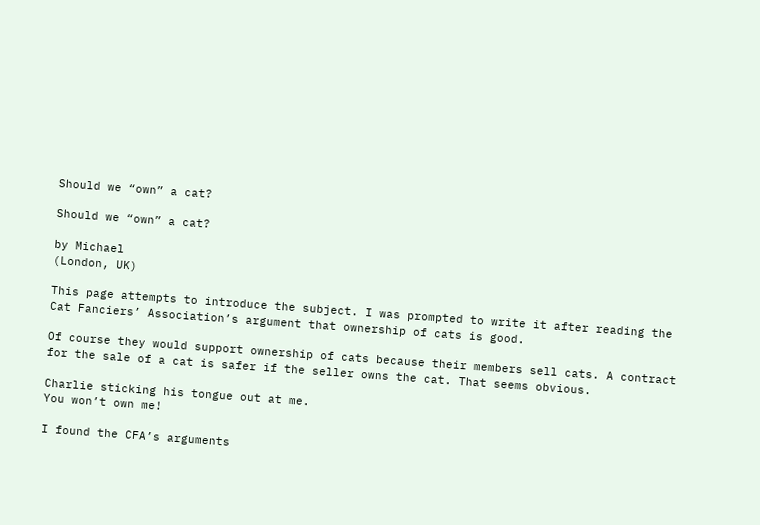Should we “own” a cat?

Should we “own” a cat?

by Michael
(London, UK)

This page attempts to introduce the subject. I was prompted to write it after reading the Cat Fanciers’ Association’s argument that ownership of cats is good.

Of course they would support ownership of cats because their members sell cats. A contract for the sale of a cat is safer if the seller owns the cat. That seems obvious.

Charlie sticking his tongue out at me.
You won’t own me!

I found the CFA’s arguments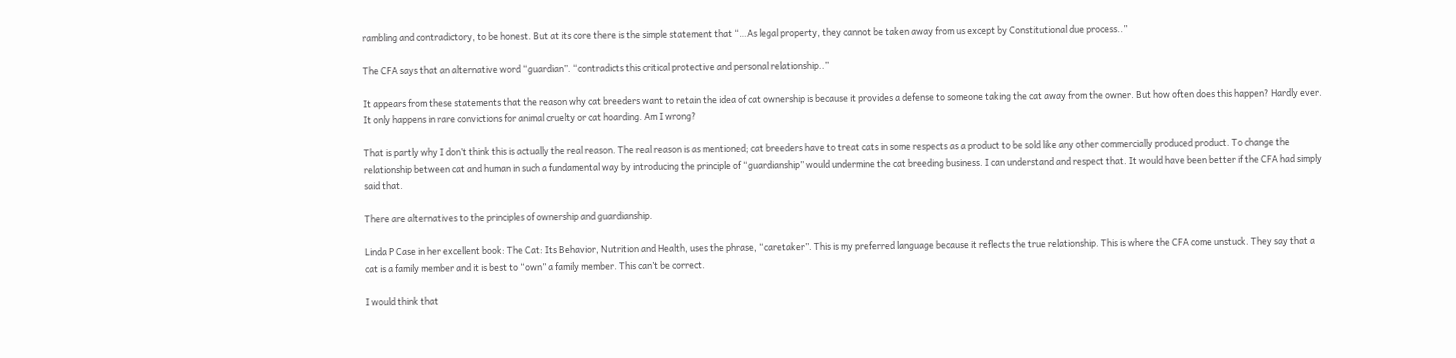rambling and contradictory, to be honest. But at its core there is the simple statement that “…As legal property, they cannot be taken away from us except by Constitutional due process..”

The CFA says that an alternative word “guardian”. “contradicts this critical protective and personal relationship..”

It appears from these statements that the reason why cat breeders want to retain the idea of cat ownership is because it provides a defense to someone taking the cat away from the owner. But how often does this happen? Hardly ever. It only happens in rare convictions for animal cruelty or cat hoarding. Am I wrong?

That is partly why I don’t think this is actually the real reason. The real reason is as mentioned; cat breeders have to treat cats in some respects as a product to be sold like any other commercially produced product. To change the relationship between cat and human in such a fundamental way by introducing the principle of “guardianship” would undermine the cat breeding business. I can understand and respect that. It would have been better if the CFA had simply said that.

There are alternatives to the principles of ownership and guardianship.

Linda P Case in her excellent book: The Cat: Its Behavior, Nutrition and Health, uses the phrase, “caretaker”. This is my preferred language because it reflects the true relationship. This is where the CFA come unstuck. They say that a cat is a family member and it is best to “own” a family member. This can’t be correct.

I would think that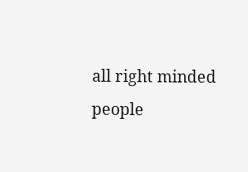all right minded people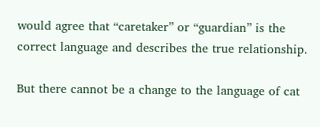would agree that “caretaker” or “guardian” is the correct language and describes the true relationship.

But there cannot be a change to the language of cat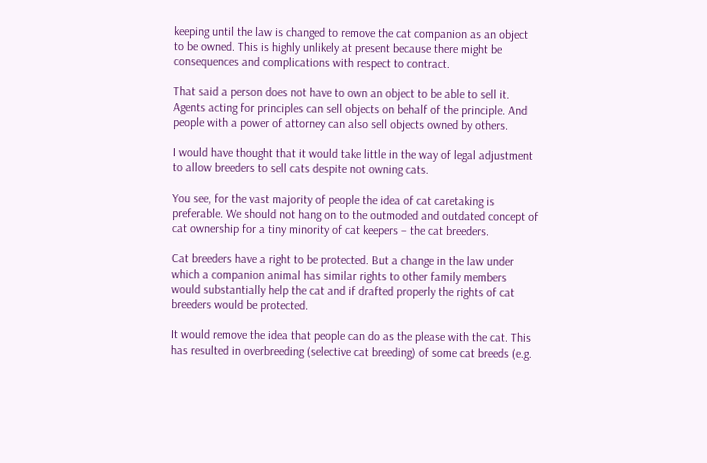keeping until the law is changed to remove the cat companion as an object to be owned. This is highly unlikely at present because there might be consequences and complications with respect to contract.

That said a person does not have to own an object to be able to sell it. Agents acting for principles can sell objects on behalf of the principle. And people with a power of attorney can also sell objects owned by others.

I would have thought that it would take little in the way of legal adjustment to allow breeders to sell cats despite not owning cats.

You see, for the vast majority of people the idea of cat caretaking is preferable. We should not hang on to the outmoded and outdated concept of cat ownership for a tiny minority of cat keepers – the cat breeders.

Cat breeders have a right to be protected. But a change in the law under which a companion animal has similar rights to other family members would substantially help the cat and if drafted properly the rights of cat breeders would be protected.

It would remove the idea that people can do as the please with the cat. This has resulted in overbreeding (selective cat breeding) of some cat breeds (e.g.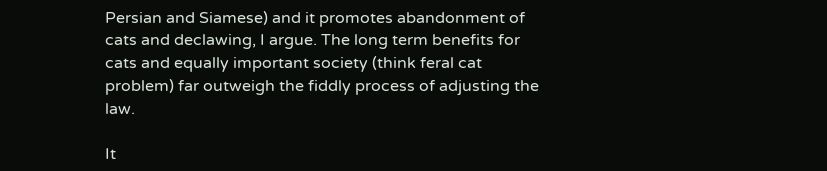Persian and Siamese) and it promotes abandonment of cats and declawing, I argue. The long term benefits for cats and equally important society (think feral cat problem) far outweigh the fiddly process of adjusting the law.

It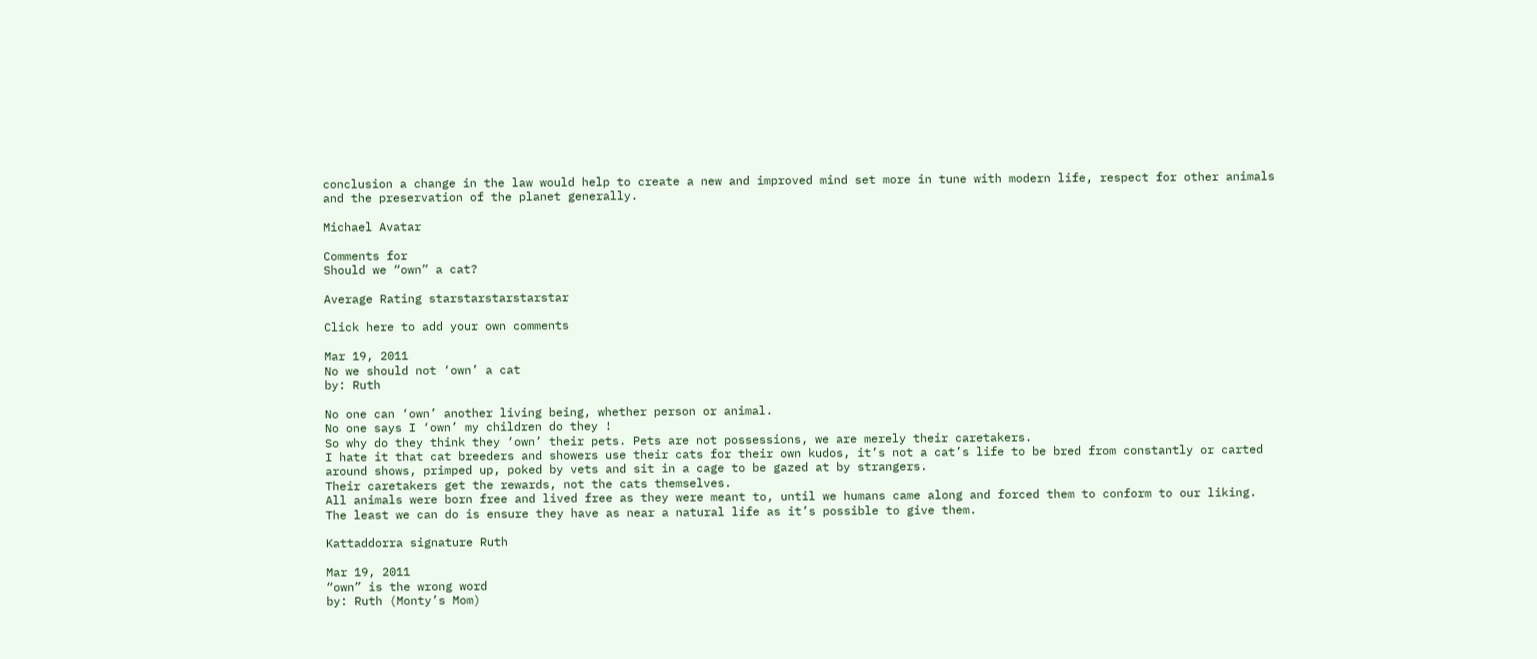conclusion a change in the law would help to create a new and improved mind set more in tune with modern life, respect for other animals and the preservation of the planet generally.

Michael Avatar

Comments for
Should we “own” a cat?

Average Rating starstarstarstarstar

Click here to add your own comments

Mar 19, 2011
No we should not ‘own’ a cat
by: Ruth

No one can ‘own’ another living being, whether person or animal.
No one says I ‘own’ my children do they !
So why do they think they ‘own’ their pets. Pets are not possessions, we are merely their caretakers.
I hate it that cat breeders and showers use their cats for their own kudos, it’s not a cat’s life to be bred from constantly or carted around shows, primped up, poked by vets and sit in a cage to be gazed at by strangers.
Their caretakers get the rewards, not the cats themselves.
All animals were born free and lived free as they were meant to, until we humans came along and forced them to conform to our liking.
The least we can do is ensure they have as near a natural life as it’s possible to give them.

Kattaddorra signature Ruth

Mar 19, 2011
“own” is the wrong word
by: Ruth (Monty’s Mom)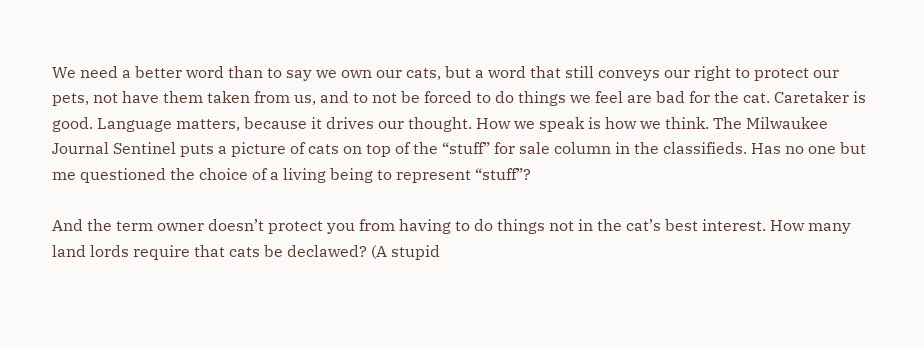We need a better word than to say we own our cats, but a word that still conveys our right to protect our pets, not have them taken from us, and to not be forced to do things we feel are bad for the cat. Caretaker is good. Language matters, because it drives our thought. How we speak is how we think. The Milwaukee Journal Sentinel puts a picture of cats on top of the “stuff” for sale column in the classifieds. Has no one but me questioned the choice of a living being to represent “stuff”?

And the term owner doesn’t protect you from having to do things not in the cat’s best interest. How many land lords require that cats be declawed? (A stupid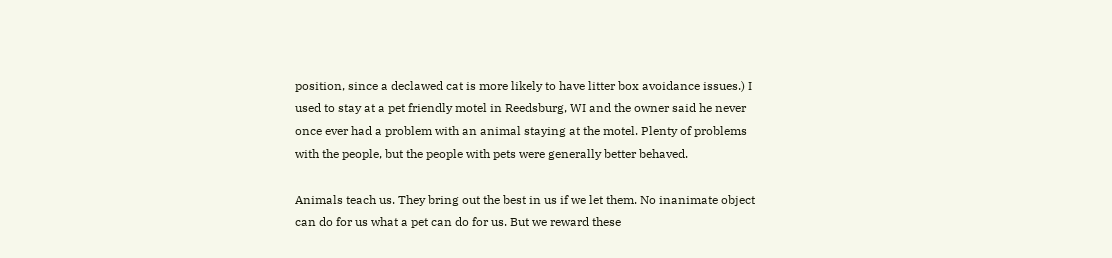position, since a declawed cat is more likely to have litter box avoidance issues.) I used to stay at a pet friendly motel in Reedsburg, WI and the owner said he never once ever had a problem with an animal staying at the motel. Plenty of problems with the people, but the people with pets were generally better behaved.

Animals teach us. They bring out the best in us if we let them. No inanimate object can do for us what a pet can do for us. But we reward these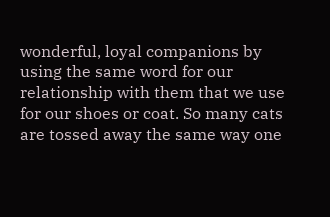wonderful, loyal companions by using the same word for our relationship with them that we use for our shoes or coat. So many cats are tossed away the same way one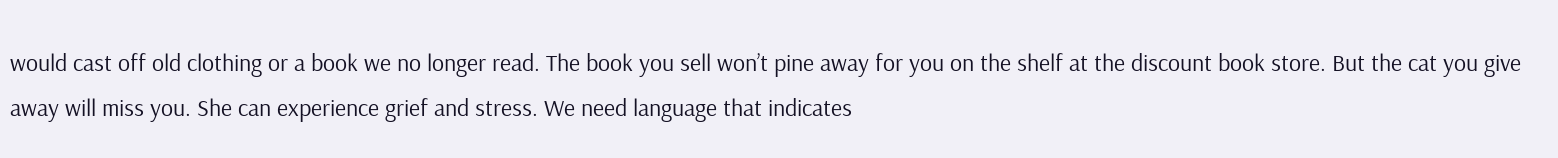would cast off old clothing or a book we no longer read. The book you sell won’t pine away for you on the shelf at the discount book store. But the cat you give away will miss you. She can experience grief and stress. We need language that indicates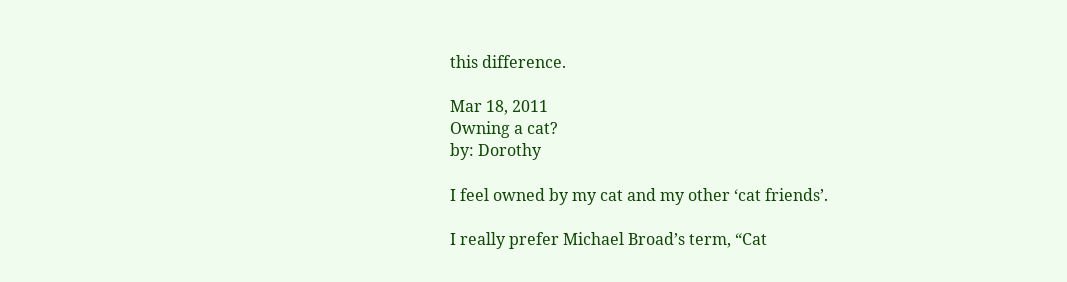this difference.

Mar 18, 2011
Owning a cat?
by: Dorothy

I feel owned by my cat and my other ‘cat friends’.

I really prefer Michael Broad’s term, “Cat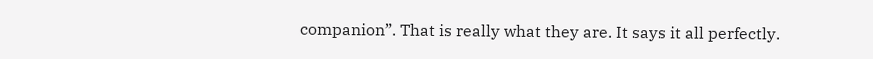companion”. That is really what they are. It says it all perfectly.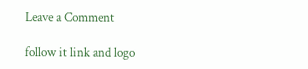Leave a Comment

follow it link and logo